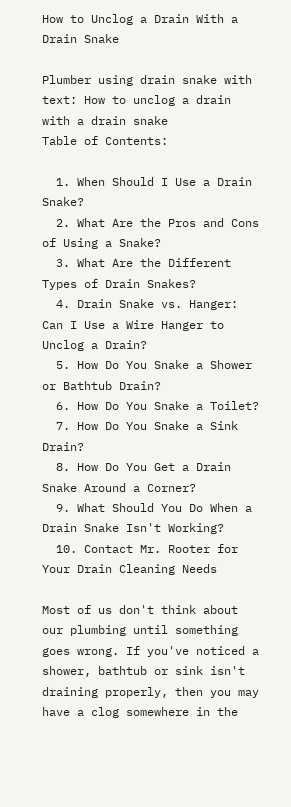How to Unclog a Drain With a Drain Snake

Plumber using drain snake with text: How to unclog a drain with a drain snake
Table of Contents:

  1. When Should I Use a Drain Snake?
  2. What Are the Pros and Cons of Using a Snake?
  3. What Are the Different Types of Drain Snakes?
  4. Drain Snake vs. Hanger: Can I Use a Wire Hanger to Unclog a Drain?
  5. How Do You Snake a Shower or Bathtub Drain?
  6. How Do You Snake a Toilet?
  7. How Do You Snake a Sink Drain?
  8. How Do You Get a Drain Snake Around a Corner?
  9. What Should You Do When a Drain Snake Isn't Working?
  10. Contact Mr. Rooter for Your Drain Cleaning Needs

Most of us don't think about our plumbing until something goes wrong. If you've noticed a shower, bathtub or sink isn't draining properly, then you may have a clog somewhere in the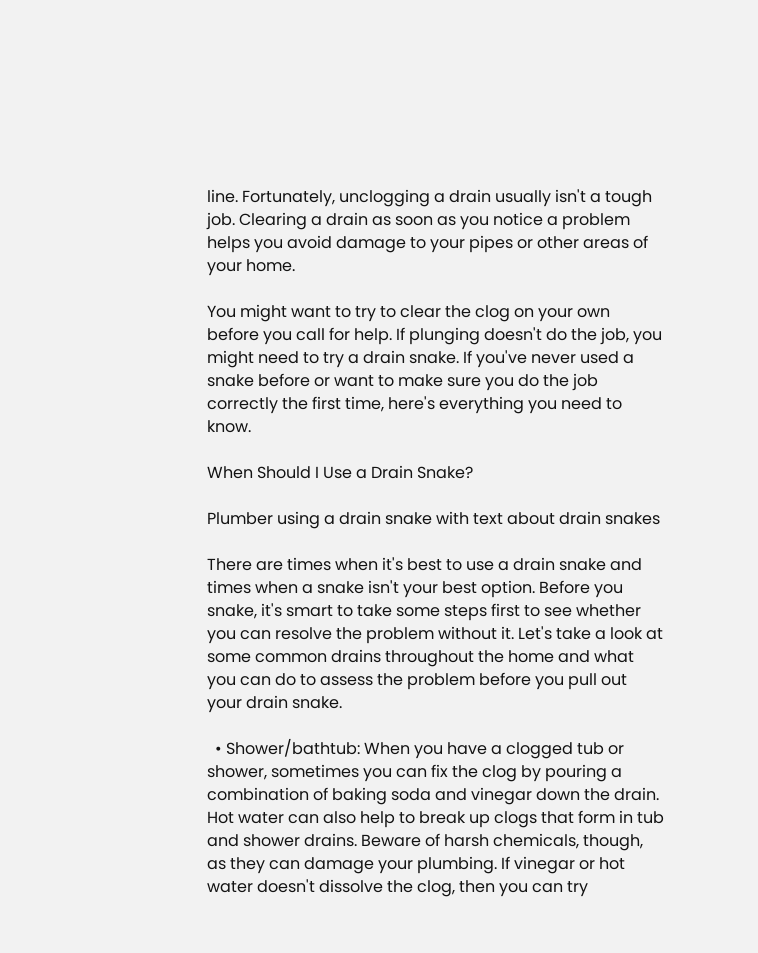line. Fortunately, unclogging a drain usually isn't a tough job. Clearing a drain as soon as you notice a problem helps you avoid damage to your pipes or other areas of your home.

You might want to try to clear the clog on your own before you call for help. If plunging doesn't do the job, you might need to try a drain snake. If you've never used a snake before or want to make sure you do the job correctly the first time, here's everything you need to know.

When Should I Use a Drain Snake?

Plumber using a drain snake with text about drain snakes

There are times when it's best to use a drain snake and times when a snake isn't your best option. Before you snake, it's smart to take some steps first to see whether you can resolve the problem without it. Let's take a look at some common drains throughout the home and what you can do to assess the problem before you pull out your drain snake.

  • Shower/bathtub: When you have a clogged tub or shower, sometimes you can fix the clog by pouring a combination of baking soda and vinegar down the drain. Hot water can also help to break up clogs that form in tub and shower drains. Beware of harsh chemicals, though, as they can damage your plumbing. If vinegar or hot water doesn't dissolve the clog, then you can try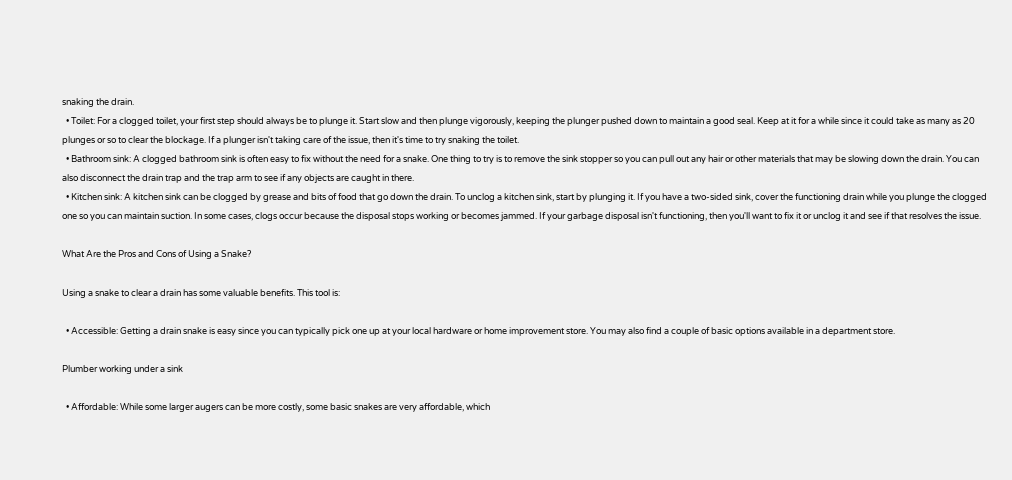snaking the drain.
  • Toilet: For a clogged toilet, your first step should always be to plunge it. Start slow and then plunge vigorously, keeping the plunger pushed down to maintain a good seal. Keep at it for a while since it could take as many as 20 plunges or so to clear the blockage. If a plunger isn't taking care of the issue, then it's time to try snaking the toilet.
  • Bathroom sink: A clogged bathroom sink is often easy to fix without the need for a snake. One thing to try is to remove the sink stopper so you can pull out any hair or other materials that may be slowing down the drain. You can also disconnect the drain trap and the trap arm to see if any objects are caught in there.
  • Kitchen sink: A kitchen sink can be clogged by grease and bits of food that go down the drain. To unclog a kitchen sink, start by plunging it. If you have a two-sided sink, cover the functioning drain while you plunge the clogged one so you can maintain suction. In some cases, clogs occur because the disposal stops working or becomes jammed. If your garbage disposal isn't functioning, then you'll want to fix it or unclog it and see if that resolves the issue.

What Are the Pros and Cons of Using a Snake?

Using a snake to clear a drain has some valuable benefits. This tool is:

  • Accessible: Getting a drain snake is easy since you can typically pick one up at your local hardware or home improvement store. You may also find a couple of basic options available in a department store.

Plumber working under a sink

  • Affordable: While some larger augers can be more costly, some basic snakes are very affordable, which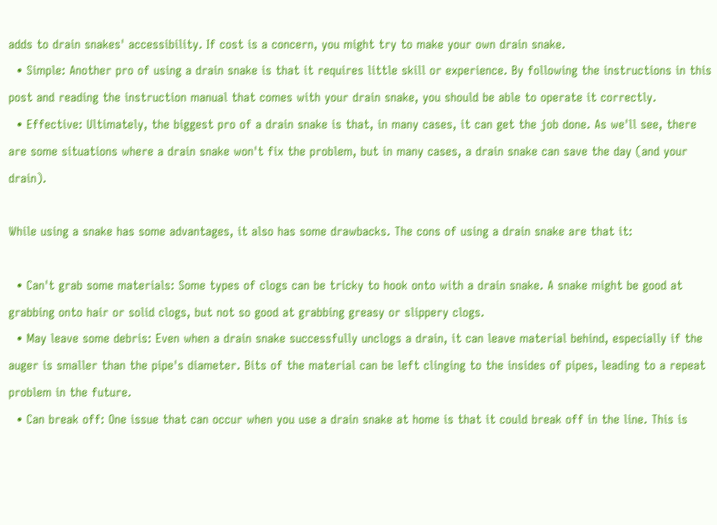adds to drain snakes' accessibility. If cost is a concern, you might try to make your own drain snake.
  • Simple: Another pro of using a drain snake is that it requires little skill or experience. By following the instructions in this post and reading the instruction manual that comes with your drain snake, you should be able to operate it correctly.
  • Effective: Ultimately, the biggest pro of a drain snake is that, in many cases, it can get the job done. As we'll see, there are some situations where a drain snake won't fix the problem, but in many cases, a drain snake can save the day (and your drain).

While using a snake has some advantages, it also has some drawbacks. The cons of using a drain snake are that it:

  • Can't grab some materials: Some types of clogs can be tricky to hook onto with a drain snake. A snake might be good at grabbing onto hair or solid clogs, but not so good at grabbing greasy or slippery clogs.
  • May leave some debris: Even when a drain snake successfully unclogs a drain, it can leave material behind, especially if the auger is smaller than the pipe's diameter. Bits of the material can be left clinging to the insides of pipes, leading to a repeat problem in the future.
  • Can break off: One issue that can occur when you use a drain snake at home is that it could break off in the line. This is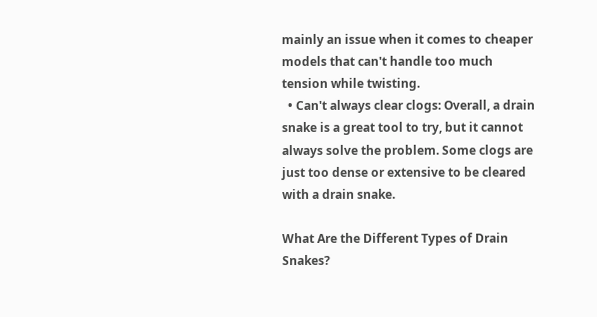mainly an issue when it comes to cheaper models that can't handle too much tension while twisting.
  • Can't always clear clogs: Overall, a drain snake is a great tool to try, but it cannot always solve the problem. Some clogs are just too dense or extensive to be cleared with a drain snake.

What Are the Different Types of Drain Snakes?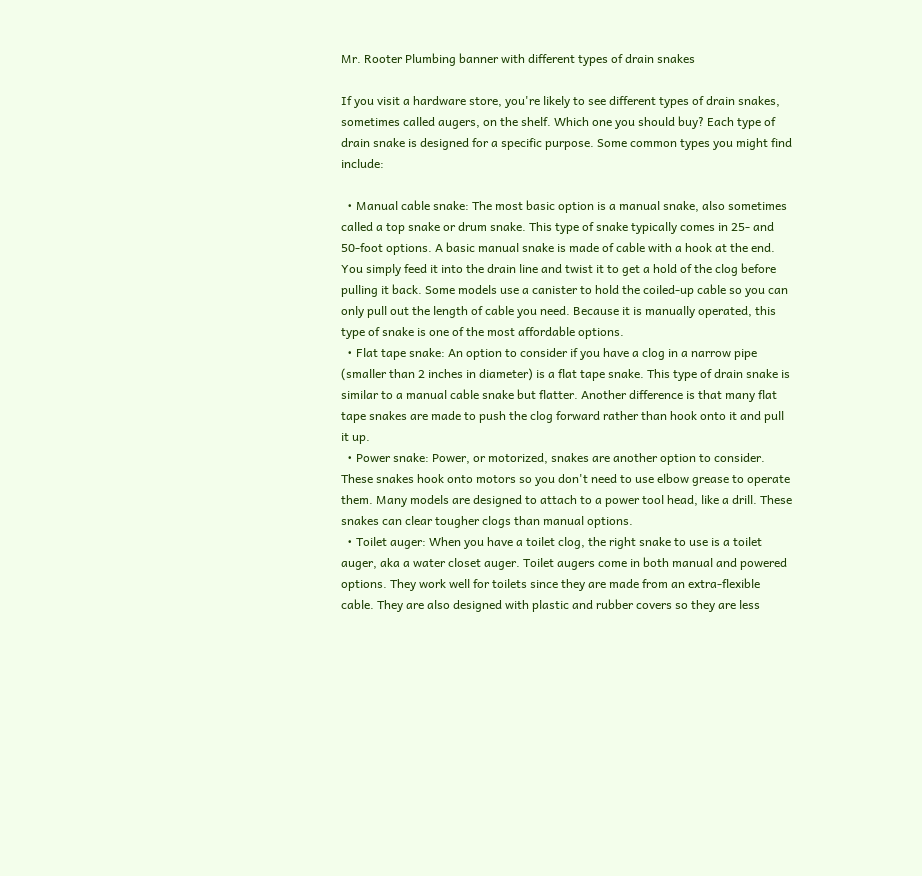Mr. Rooter Plumbing banner with different types of drain snakes

If you visit a hardware store, you're likely to see different types of drain snakes, sometimes called augers, on the shelf. Which one you should buy? Each type of drain snake is designed for a specific purpose. Some common types you might find include:

  • Manual cable snake: The most basic option is a manual snake, also sometimes called a top snake or drum snake. This type of snake typically comes in 25- and 50-foot options. A basic manual snake is made of cable with a hook at the end. You simply feed it into the drain line and twist it to get a hold of the clog before pulling it back. Some models use a canister to hold the coiled-up cable so you can only pull out the length of cable you need. Because it is manually operated, this type of snake is one of the most affordable options.
  • Flat tape snake: An option to consider if you have a clog in a narrow pipe (smaller than 2 inches in diameter) is a flat tape snake. This type of drain snake is similar to a manual cable snake but flatter. Another difference is that many flat tape snakes are made to push the clog forward rather than hook onto it and pull it up.
  • Power snake: Power, or motorized, snakes are another option to consider. These snakes hook onto motors so you don't need to use elbow grease to operate them. Many models are designed to attach to a power tool head, like a drill. These snakes can clear tougher clogs than manual options.
  • Toilet auger: When you have a toilet clog, the right snake to use is a toilet auger, aka a water closet auger. Toilet augers come in both manual and powered options. They work well for toilets since they are made from an extra-flexible cable. They are also designed with plastic and rubber covers so they are less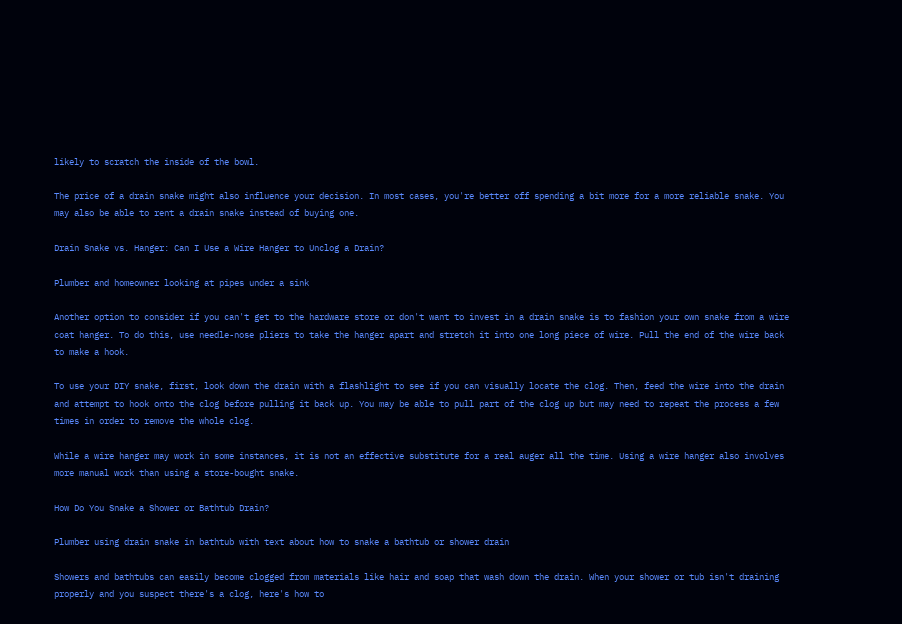likely to scratch the inside of the bowl.

The price of a drain snake might also influence your decision. In most cases, you're better off spending a bit more for a more reliable snake. You may also be able to rent a drain snake instead of buying one.

Drain Snake vs. Hanger: Can I Use a Wire Hanger to Unclog a Drain?

Plumber and homeowner looking at pipes under a sink

Another option to consider if you can't get to the hardware store or don't want to invest in a drain snake is to fashion your own snake from a wire coat hanger. To do this, use needle-nose pliers to take the hanger apart and stretch it into one long piece of wire. Pull the end of the wire back to make a hook.

To use your DIY snake, first, look down the drain with a flashlight to see if you can visually locate the clog. Then, feed the wire into the drain and attempt to hook onto the clog before pulling it back up. You may be able to pull part of the clog up but may need to repeat the process a few times in order to remove the whole clog.

While a wire hanger may work in some instances, it is not an effective substitute for a real auger all the time. Using a wire hanger also involves more manual work than using a store-bought snake.

How Do You Snake a Shower or Bathtub Drain?

Plumber using drain snake in bathtub with text about how to snake a bathtub or shower drain

Showers and bathtubs can easily become clogged from materials like hair and soap that wash down the drain. When your shower or tub isn't draining properly and you suspect there's a clog, here's how to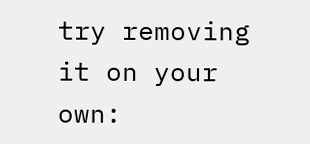try removing it on your own: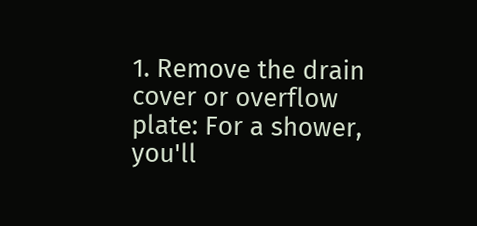1. Remove the drain cover or overflow plate: For a shower, you'll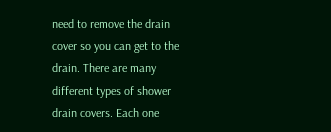need to remove the drain cover so you can get to the drain. There are many different types of shower drain covers. Each one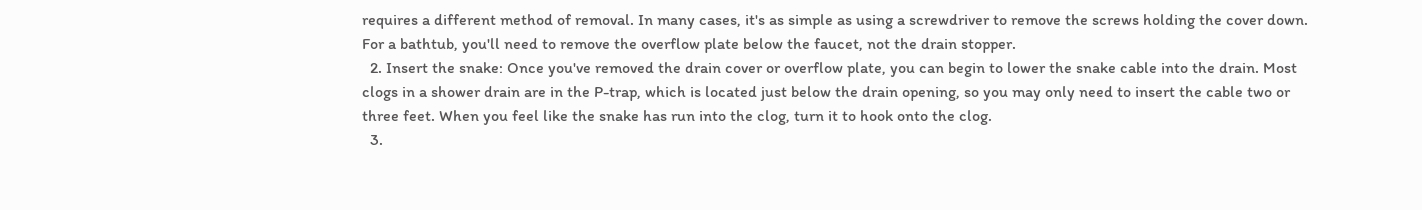requires a different method of removal. In many cases, it's as simple as using a screwdriver to remove the screws holding the cover down. For a bathtub, you'll need to remove the overflow plate below the faucet, not the drain stopper.
  2. Insert the snake: Once you've removed the drain cover or overflow plate, you can begin to lower the snake cable into the drain. Most clogs in a shower drain are in the P-trap, which is located just below the drain opening, so you may only need to insert the cable two or three feet. When you feel like the snake has run into the clog, turn it to hook onto the clog.
  3.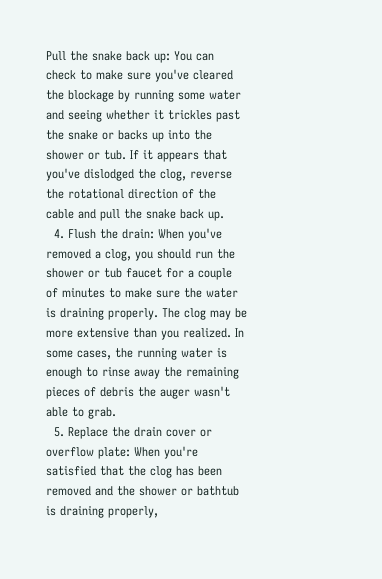Pull the snake back up: You can check to make sure you've cleared the blockage by running some water and seeing whether it trickles past the snake or backs up into the shower or tub. If it appears that you've dislodged the clog, reverse the rotational direction of the cable and pull the snake back up.
  4. Flush the drain: When you've removed a clog, you should run the shower or tub faucet for a couple of minutes to make sure the water is draining properly. The clog may be more extensive than you realized. In some cases, the running water is enough to rinse away the remaining pieces of debris the auger wasn't able to grab.
  5. Replace the drain cover or overflow plate: When you're satisfied that the clog has been removed and the shower or bathtub is draining properly,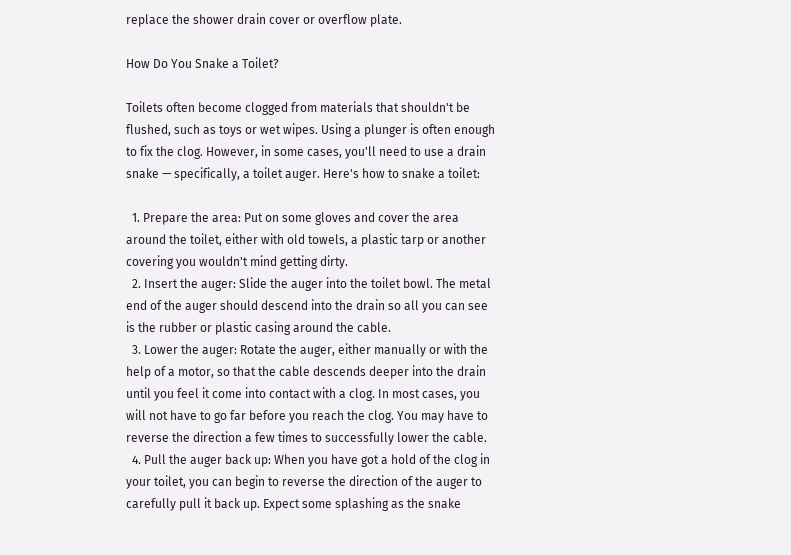replace the shower drain cover or overflow plate.

How Do You Snake a Toilet?

Toilets often become clogged from materials that shouldn't be flushed, such as toys or wet wipes. Using a plunger is often enough to fix the clog. However, in some cases, you'll need to use a drain snake — specifically, a toilet auger. Here's how to snake a toilet:

  1. Prepare the area: Put on some gloves and cover the area around the toilet, either with old towels, a plastic tarp or another covering you wouldn't mind getting dirty.
  2. Insert the auger: Slide the auger into the toilet bowl. The metal end of the auger should descend into the drain so all you can see is the rubber or plastic casing around the cable.
  3. Lower the auger: Rotate the auger, either manually or with the help of a motor, so that the cable descends deeper into the drain until you feel it come into contact with a clog. In most cases, you will not have to go far before you reach the clog. You may have to reverse the direction a few times to successfully lower the cable.
  4. Pull the auger back up: When you have got a hold of the clog in your toilet, you can begin to reverse the direction of the auger to carefully pull it back up. Expect some splashing as the snake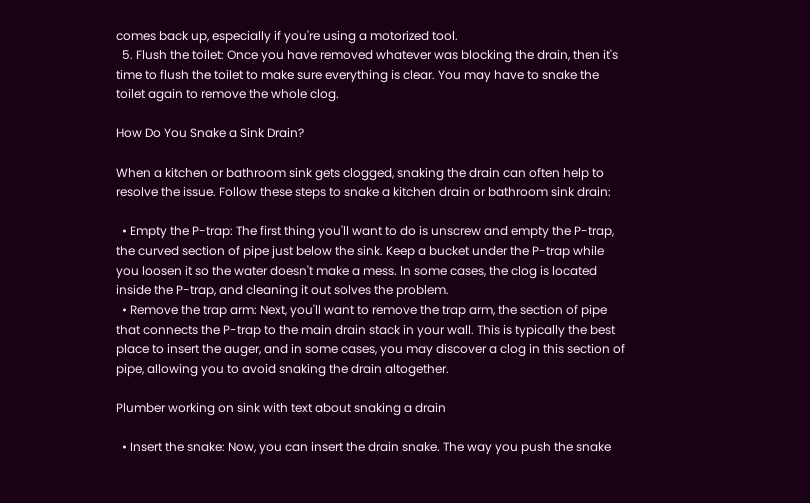comes back up, especially if you're using a motorized tool.
  5. Flush the toilet: Once you have removed whatever was blocking the drain, then it's time to flush the toilet to make sure everything is clear. You may have to snake the toilet again to remove the whole clog.

How Do You Snake a Sink Drain?

When a kitchen or bathroom sink gets clogged, snaking the drain can often help to resolve the issue. Follow these steps to snake a kitchen drain or bathroom sink drain:

  • Empty the P-trap: The first thing you'll want to do is unscrew and empty the P-trap, the curved section of pipe just below the sink. Keep a bucket under the P-trap while you loosen it so the water doesn't make a mess. ln some cases, the clog is located inside the P-trap, and cleaning it out solves the problem.
  • Remove the trap arm: Next, you'll want to remove the trap arm, the section of pipe that connects the P-trap to the main drain stack in your wall. This is typically the best place to insert the auger, and in some cases, you may discover a clog in this section of pipe, allowing you to avoid snaking the drain altogether.

Plumber working on sink with text about snaking a drain

  • Insert the snake: Now, you can insert the drain snake. The way you push the snake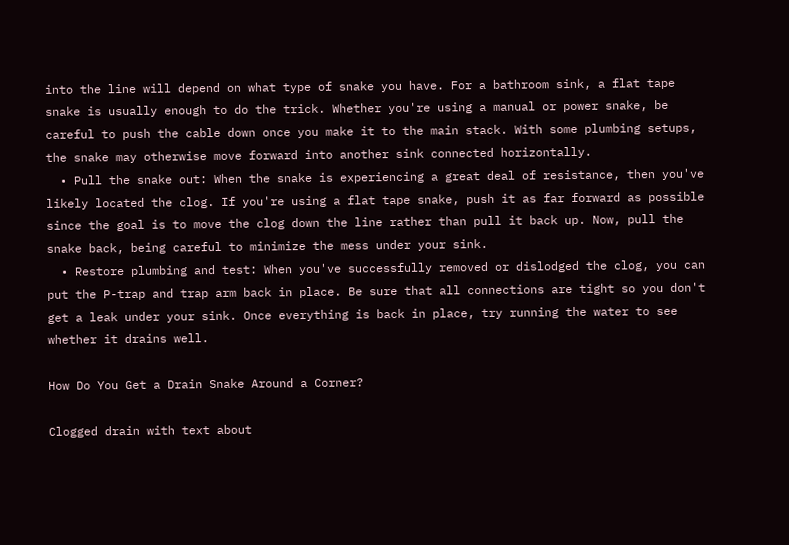into the line will depend on what type of snake you have. For a bathroom sink, a flat tape snake is usually enough to do the trick. Whether you're using a manual or power snake, be careful to push the cable down once you make it to the main stack. With some plumbing setups, the snake may otherwise move forward into another sink connected horizontally.
  • Pull the snake out: When the snake is experiencing a great deal of resistance, then you've likely located the clog. If you're using a flat tape snake, push it as far forward as possible since the goal is to move the clog down the line rather than pull it back up. Now, pull the snake back, being careful to minimize the mess under your sink.
  • Restore plumbing and test: When you've successfully removed or dislodged the clog, you can put the P-trap and trap arm back in place. Be sure that all connections are tight so you don't get a leak under your sink. Once everything is back in place, try running the water to see whether it drains well.

How Do You Get a Drain Snake Around a Corner?

Clogged drain with text about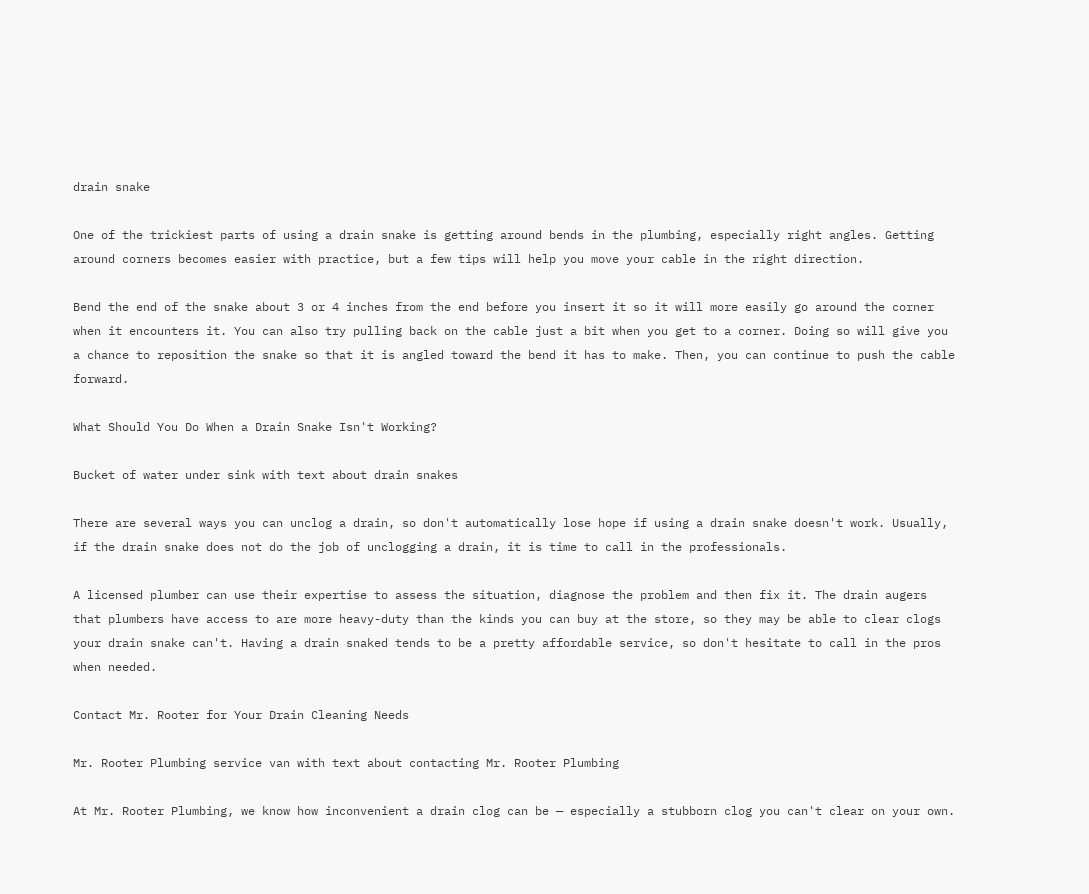drain snake

One of the trickiest parts of using a drain snake is getting around bends in the plumbing, especially right angles. Getting around corners becomes easier with practice, but a few tips will help you move your cable in the right direction.

Bend the end of the snake about 3 or 4 inches from the end before you insert it so it will more easily go around the corner when it encounters it. You can also try pulling back on the cable just a bit when you get to a corner. Doing so will give you a chance to reposition the snake so that it is angled toward the bend it has to make. Then, you can continue to push the cable forward.

What Should You Do When a Drain Snake Isn't Working?

Bucket of water under sink with text about drain snakes

There are several ways you can unclog a drain, so don't automatically lose hope if using a drain snake doesn't work. Usually, if the drain snake does not do the job of unclogging a drain, it is time to call in the professionals.

A licensed plumber can use their expertise to assess the situation, diagnose the problem and then fix it. The drain augers that plumbers have access to are more heavy-duty than the kinds you can buy at the store, so they may be able to clear clogs your drain snake can't. Having a drain snaked tends to be a pretty affordable service, so don't hesitate to call in the pros when needed.

Contact Mr. Rooter for Your Drain Cleaning Needs

Mr. Rooter Plumbing service van with text about contacting Mr. Rooter Plumbing

At Mr. Rooter Plumbing, we know how inconvenient a drain clog can be — especially a stubborn clog you can't clear on your own.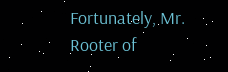Fortunately, Mr. Rooter of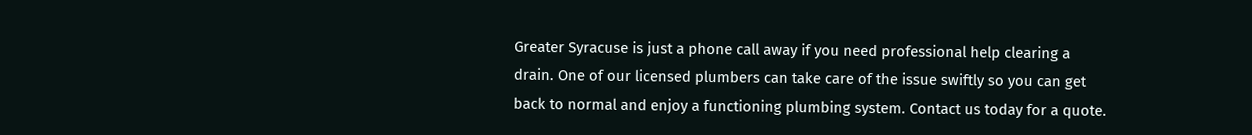Greater Syracuse is just a phone call away if you need professional help clearing a drain. One of our licensed plumbers can take care of the issue swiftly so you can get back to normal and enjoy a functioning plumbing system. Contact us today for a quote.